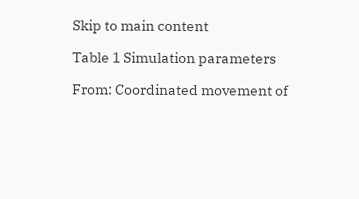Skip to main content

Table 1 Simulation parameters

From: Coordinated movement of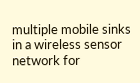multiple mobile sinks in a wireless sensor network for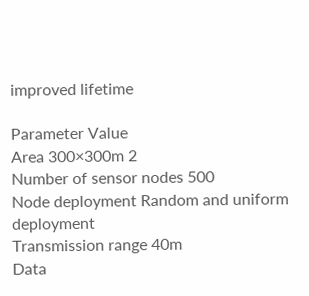improved lifetime

Parameter Value
Area 300×300m 2
Number of sensor nodes 500
Node deployment Random and uniform deployment
Transmission range 40m
Data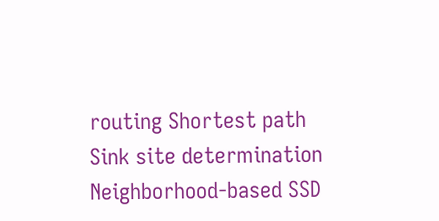routing Shortest path
Sink site determination Neighborhood-based SSD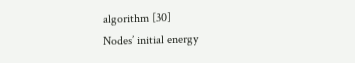algorithm [30]
Nodes’ initial energy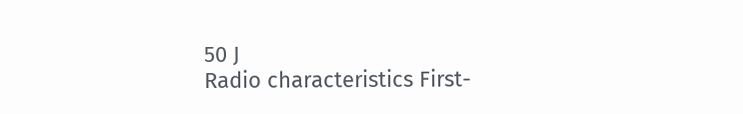50 J
Radio characteristics First-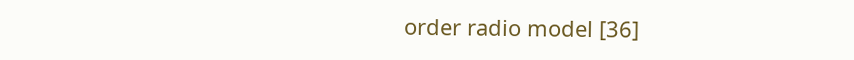order radio model [36]